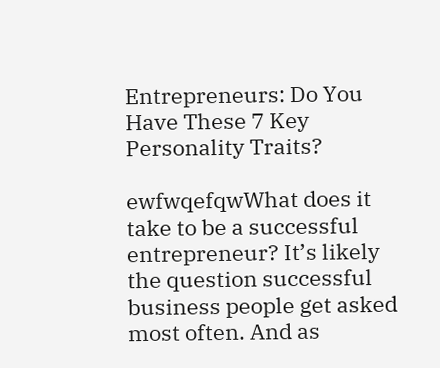Entrepreneurs: Do You Have These 7 Key Personality Traits?

ewfwqefqwWhat does it take to be a successful entrepreneur? It’s likely the question successful business people get asked most often. And as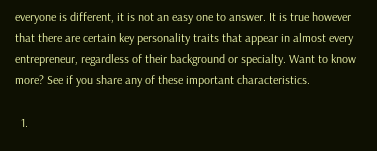everyone is different, it is not an easy one to answer. It is true however that there are certain key personality traits that appear in almost every entrepreneur, regardless of their background or specialty. Want to know more? See if you share any of these important characteristics.

  1.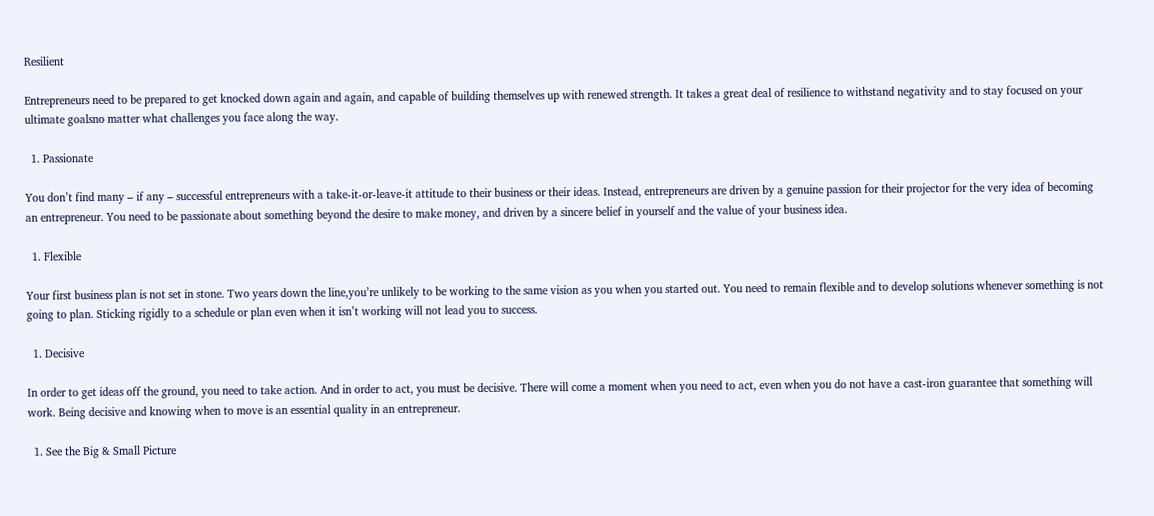Resilient

Entrepreneurs need to be prepared to get knocked down again and again, and capable of building themselves up with renewed strength. It takes a great deal of resilience to withstand negativity and to stay focused on your ultimate goalsno matter what challenges you face along the way.

  1. Passionate

You don’t find many – if any – successful entrepreneurs with a take-it-or-leave-it attitude to their business or their ideas. Instead, entrepreneurs are driven by a genuine passion for their projector for the very idea of becoming an entrepreneur. You need to be passionate about something beyond the desire to make money, and driven by a sincere belief in yourself and the value of your business idea.

  1. Flexible

Your first business plan is not set in stone. Two years down the line,you’re unlikely to be working to the same vision as you when you started out. You need to remain flexible and to develop solutions whenever something is not going to plan. Sticking rigidly to a schedule or plan even when it isn’t working will not lead you to success.

  1. Decisive

In order to get ideas off the ground, you need to take action. And in order to act, you must be decisive. There will come a moment when you need to act, even when you do not have a cast-iron guarantee that something will work. Being decisive and knowing when to move is an essential quality in an entrepreneur.

  1. See the Big & Small Picture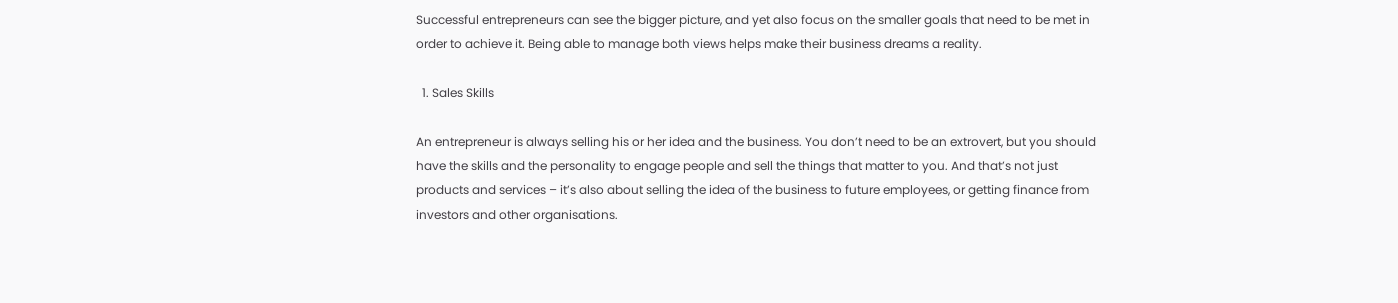Successful entrepreneurs can see the bigger picture, and yet also focus on the smaller goals that need to be met in order to achieve it. Being able to manage both views helps make their business dreams a reality.

  1. Sales Skills

An entrepreneur is always selling his or her idea and the business. You don’t need to be an extrovert, but you should have the skills and the personality to engage people and sell the things that matter to you. And that’s not just products and services – it’s also about selling the idea of the business to future employees, or getting finance from investors and other organisations.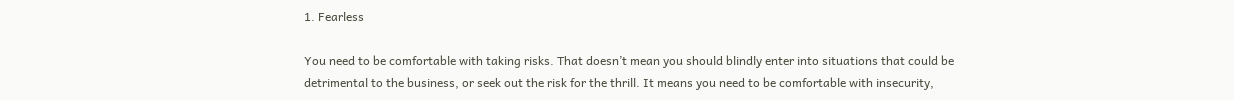1. Fearless

You need to be comfortable with taking risks. That doesn’t mean you should blindly enter into situations that could be detrimental to the business, or seek out the risk for the thrill. It means you need to be comfortable with insecurity,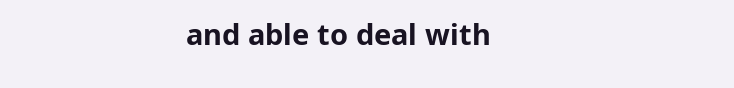and able to deal with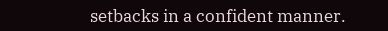setbacks in a confident manner.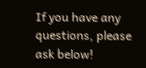If you have any questions, please ask below!